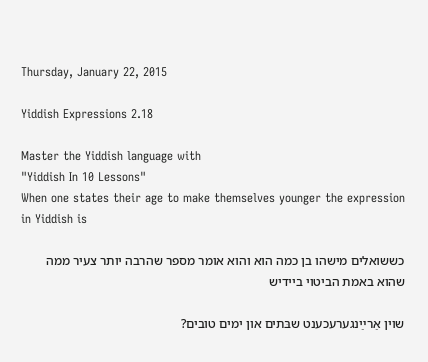Thursday, January 22, 2015

Yiddish Expressions 2.18

Master the Yiddish language with
"Yiddish In 10 Lessons"
When one states their age to make themselves younger the expression in Yiddish is

כששואלים מישהו בן כמה הוא והוא אומר מספר שהרבה יותר צעיר ממה שהוא באמת הביטוי ביידיש

שוין אַרײַנגערעכענט שבּתים און ימים טובים?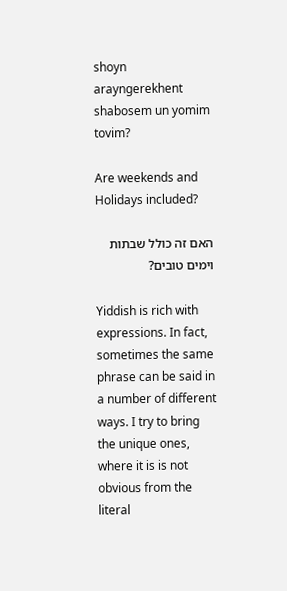shoyn arayngerekhent shabosem un yomim tovim?

Are weekends and Holidays included?

האם זה כולל שבתות וימים טובים?

Yiddish is rich with expressions. In fact, sometimes the same phrase can be said in a number of different ways. I try to bring the unique ones, where it is is not obvious from the literal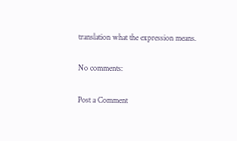translation what the expression means.

No comments:

Post a Comment